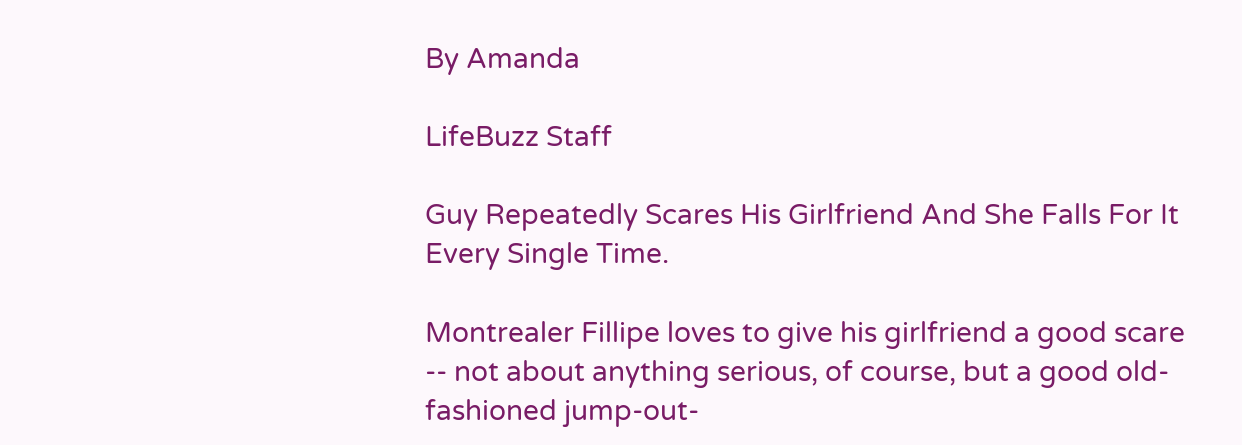By Amanda

LifeBuzz Staff

Guy Repeatedly Scares His Girlfriend And She Falls For It Every Single Time.

Montrealer Fillipe loves to give his girlfriend a good scare -- not about anything serious, of course, but a good old-fashioned jump-out-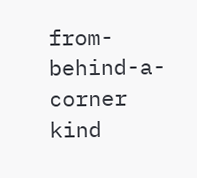from-behind-a-corner kind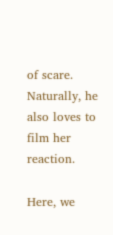of scare. Naturally, he also loves to film her reaction.

Here, we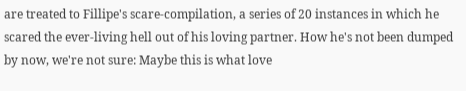are treated to Fillipe's scare-compilation, a series of 20 instances in which he scared the ever-living hell out of his loving partner. How he's not been dumped by now, we're not sure: Maybe this is what love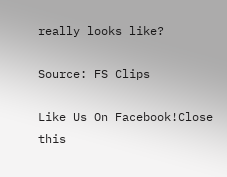really looks like?

Source: FS Clips

Like Us On Facebook!Close this